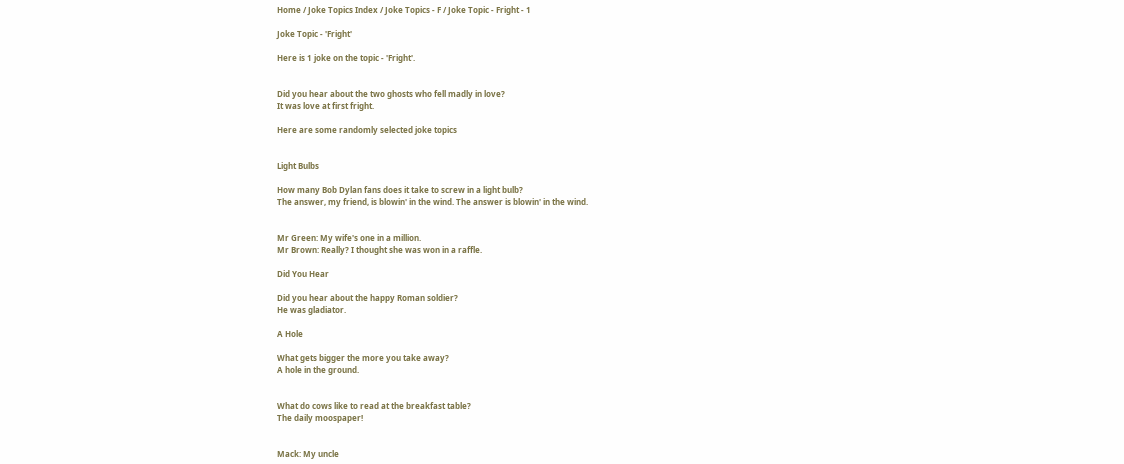Home / Joke Topics Index / Joke Topics - F / Joke Topic - Fright - 1

Joke Topic - 'Fright'

Here is 1 joke on the topic - 'Fright'.


Did you hear about the two ghosts who fell madly in love?
It was love at first fright.

Here are some randomly selected joke topics


Light Bulbs

How many Bob Dylan fans does it take to screw in a light bulb?
The answer, my friend, is blowin' in the wind. The answer is blowin' in the wind.


Mr Green: My wife's one in a million.
Mr Brown: Really? I thought she was won in a raffle.

Did You Hear

Did you hear about the happy Roman soldier?
He was gladiator.

A Hole

What gets bigger the more you take away?
A hole in the ground.


What do cows like to read at the breakfast table?
The daily moospaper!


Mack: My uncle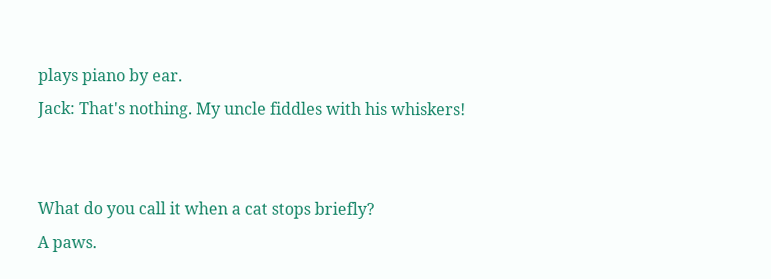plays piano by ear.
Jack: That's nothing. My uncle fiddles with his whiskers!


What do you call it when a cat stops briefly?
A paws.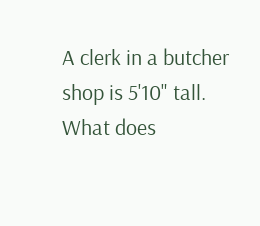A clerk in a butcher shop is 5'10" tall. What does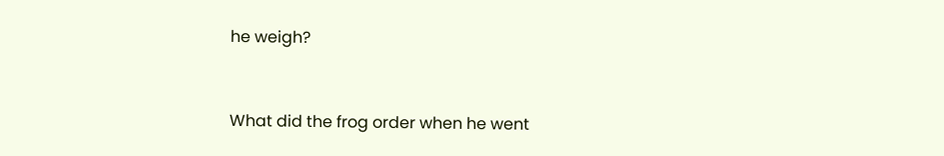he weigh?


What did the frog order when he went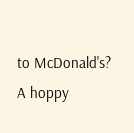to McDonald's?
A hoppy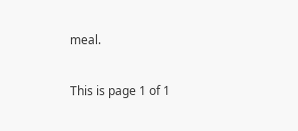meal.

This is page 1 of 1